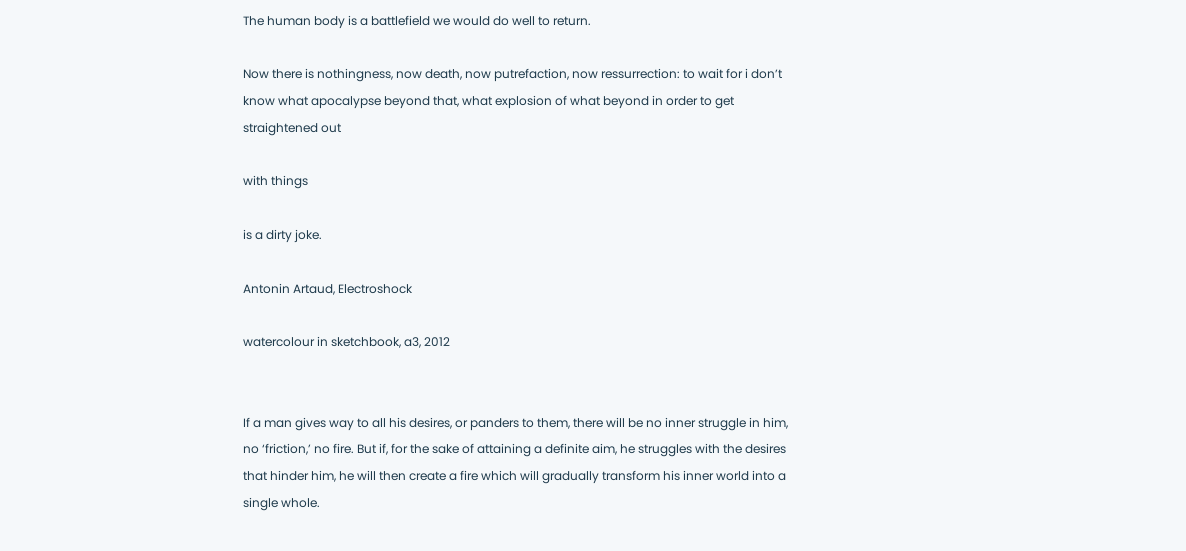The human body is a battlefield we would do well to return.

Now there is nothingness, now death, now putrefaction, now ressurrection: to wait for i don’t know what apocalypse beyond that, what explosion of what beyond in order to get straightened out

with things

is a dirty joke.

Antonin Artaud, Electroshock

watercolour in sketchbook, a3, 2012


If a man gives way to all his desires, or panders to them, there will be no inner struggle in him, no ‘friction,’ no fire. But if, for the sake of attaining a definite aim, he struggles with the desires that hinder him, he will then create a fire which will gradually transform his inner world into a single whole.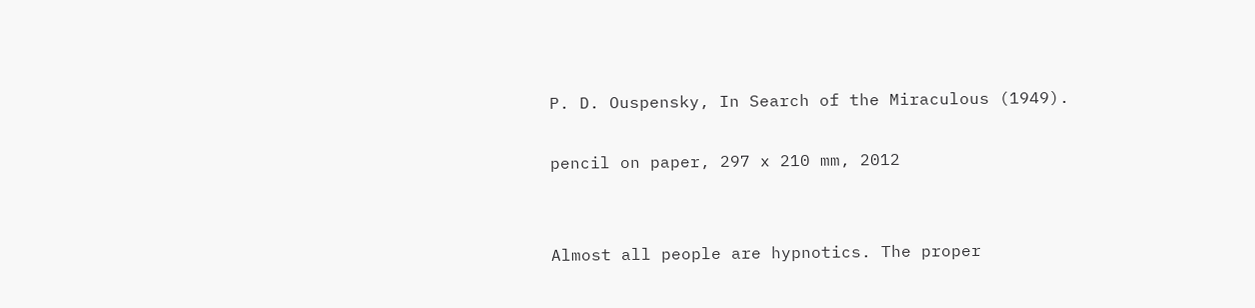P. D. Ouspensky, In Search of the Miraculous (1949).

pencil on paper, 297 x 210 mm, 2012


Almost all people are hypnotics. The proper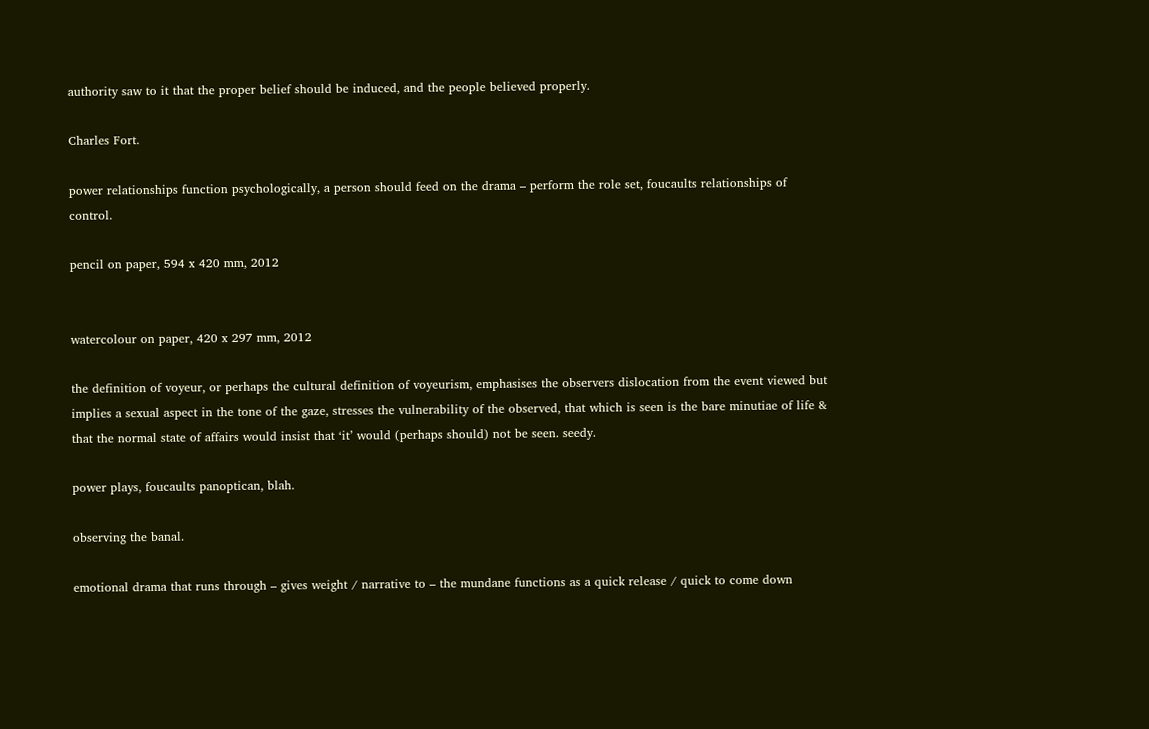authority saw to it that the proper belief should be induced, and the people believed properly.

Charles Fort.

power relationships function psychologically, a person should feed on the drama – perform the role set, foucaults relationships of control.

pencil on paper, 594 x 420 mm, 2012


watercolour on paper, 420 x 297 mm, 2012

the definition of voyeur, or perhaps the cultural definition of voyeurism, emphasises the observers dislocation from the event viewed but implies a sexual aspect in the tone of the gaze, stresses the vulnerability of the observed, that which is seen is the bare minutiae of life & that the normal state of affairs would insist that ‘it’ would (perhaps should) not be seen. seedy.

power plays, foucaults panoptican, blah.

observing the banal.

emotional drama that runs through – gives weight / narrative to – the mundane functions as a quick release / quick to come down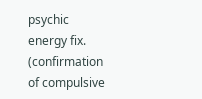psychic energy fix. (confirmation of compulsive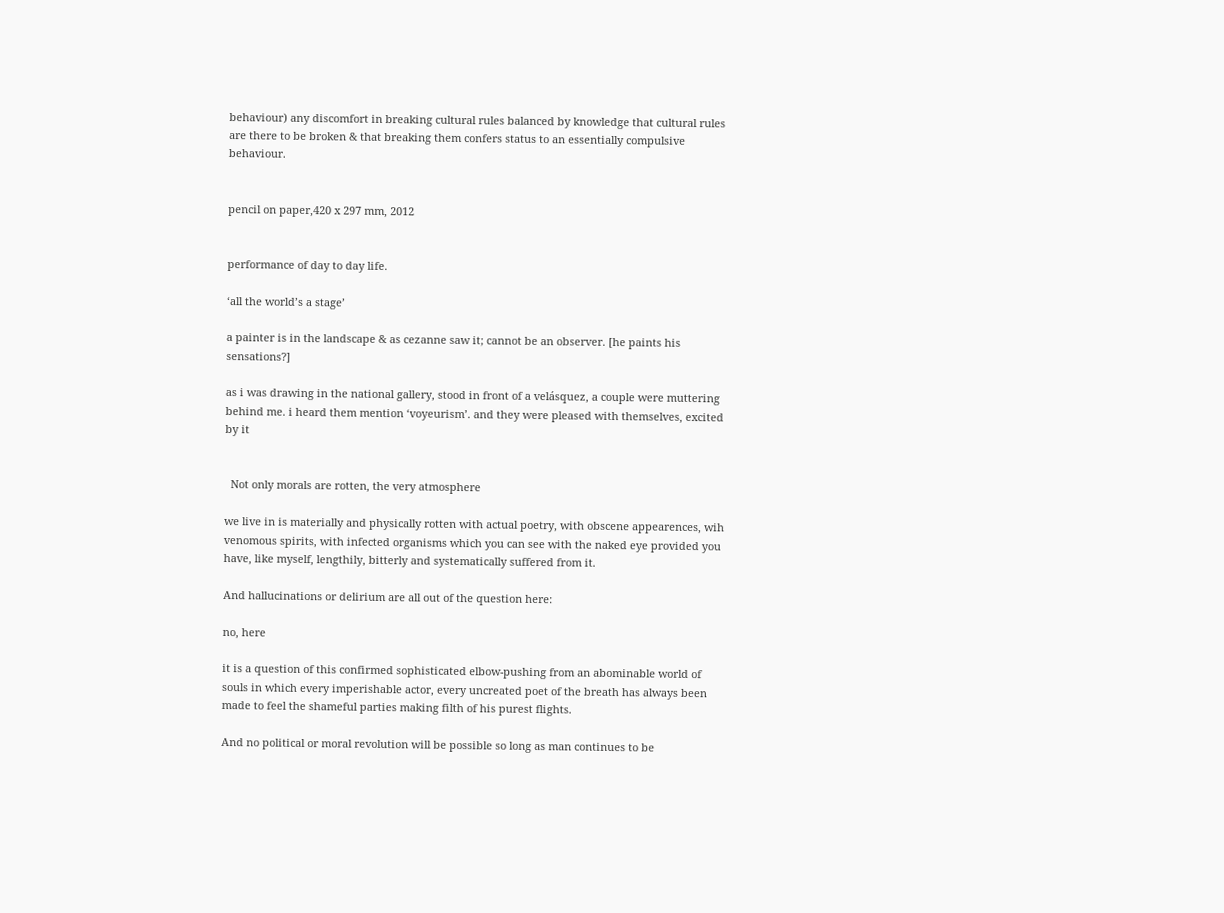behaviour) any discomfort in breaking cultural rules balanced by knowledge that cultural rules are there to be broken & that breaking them confers status to an essentially compulsive behaviour.


pencil on paper,420 x 297 mm, 2012


performance of day to day life.

‘all the world’s a stage’

a painter is in the landscape & as cezanne saw it; cannot be an observer. [he paints his sensations?]

as i was drawing in the national gallery, stood in front of a velásquez, a couple were muttering behind me. i heard them mention ‘voyeurism’. and they were pleased with themselves, excited by it


  Not only morals are rotten, the very atmosphere

we live in is materially and physically rotten with actual poetry, with obscene appearences, wih venomous spirits, with infected organisms which you can see with the naked eye provided you have, like myself, lengthily, bitterly and systematically suffered from it.

And hallucinations or delirium are all out of the question here:

no, here

it is a question of this confirmed sophisticated elbow-pushing from an abominable world of souls in which every imperishable actor, every uncreated poet of the breath has always been made to feel the shameful parties making filth of his purest flights.

And no political or moral revolution will be possible so long as man continues to be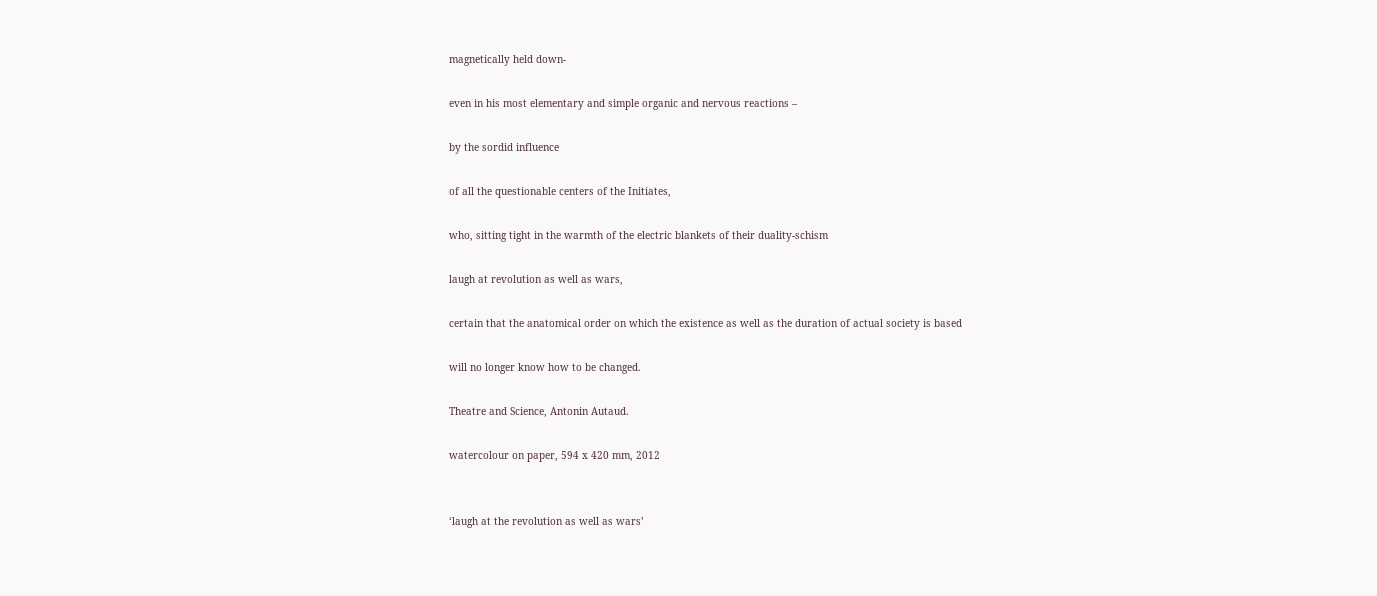magnetically held down-

even in his most elementary and simple organic and nervous reactions –

by the sordid influence

of all the questionable centers of the Initiates,

who, sitting tight in the warmth of the electric blankets of their duality-schism

laugh at revolution as well as wars,

certain that the anatomical order on which the existence as well as the duration of actual society is based

will no longer know how to be changed.

Theatre and Science, Antonin Autaud.

watercolour on paper, 594 x 420 mm, 2012


‘laugh at the revolution as well as wars’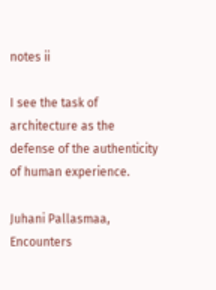notes ii

I see the task of architecture as the defense of the authenticity of human experience.

Juhani Pallasmaa, Encounters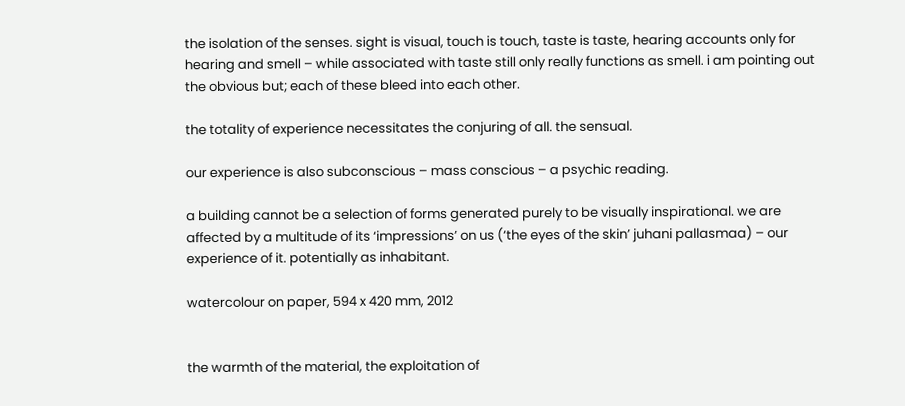the isolation of the senses. sight is visual, touch is touch, taste is taste, hearing accounts only for hearing and smell – while associated with taste still only really functions as smell. i am pointing out the obvious but; each of these bleed into each other.

the totality of experience necessitates the conjuring of all. the sensual.

our experience is also subconscious – mass conscious – a psychic reading.

a building cannot be a selection of forms generated purely to be visually inspirational. we are affected by a multitude of its ‘impressions’ on us (‘the eyes of the skin’ juhani pallasmaa) – our experience of it. potentially as inhabitant.

watercolour on paper, 594 x 420 mm, 2012


the warmth of the material, the exploitation of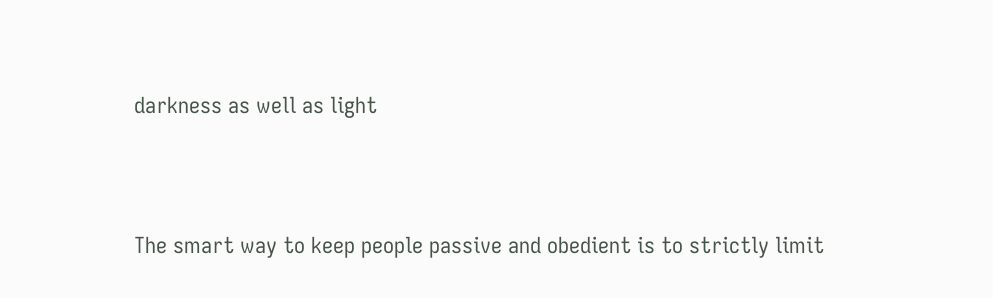darkness as well as light



The smart way to keep people passive and obedient is to strictly limit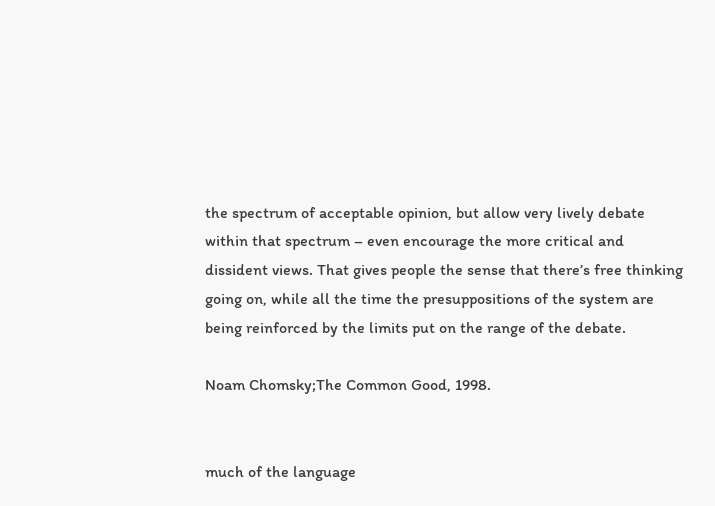the spectrum of acceptable opinion, but allow very lively debate within that spectrum – even encourage the more critical and dissident views. That gives people the sense that there’s free thinking going on, while all the time the presuppositions of the system are being reinforced by the limits put on the range of the debate.

Noam Chomsky;The Common Good, 1998.


much of the language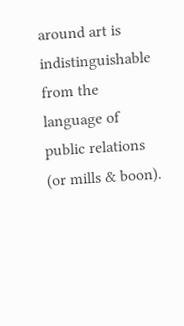around art is indistinguishable from the language of public relations (or mills & boon).